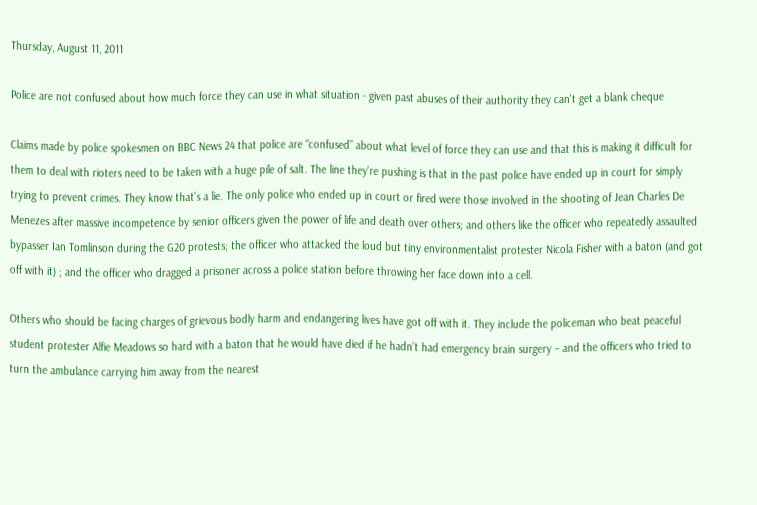Thursday, August 11, 2011

Police are not confused about how much force they can use in what situation - given past abuses of their authority they can't get a blank cheque

Claims made by police spokesmen on BBC News 24 that police are “confused” about what level of force they can use and that this is making it difficult for them to deal with rioters need to be taken with a huge pile of salt. The line they’re pushing is that in the past police have ended up in court for simply trying to prevent crimes. They know that’s a lie. The only police who ended up in court or fired were those involved in the shooting of Jean Charles De Menezes after massive incompetence by senior officers given the power of life and death over others; and others like the officer who repeatedly assaulted bypasser Ian Tomlinson during the G20 protests; the officer who attacked the loud but tiny environmentalist protester Nicola Fisher with a baton (and got off with it) ; and the officer who dragged a prisoner across a police station before throwing her face down into a cell.

Others who should be facing charges of grievous bodly harm and endangering lives have got off with it. They include the policeman who beat peaceful student protester Alfie Meadows so hard with a baton that he would have died if he hadn’t had emergency brain surgery – and the officers who tried to turn the ambulance carrying him away from the nearest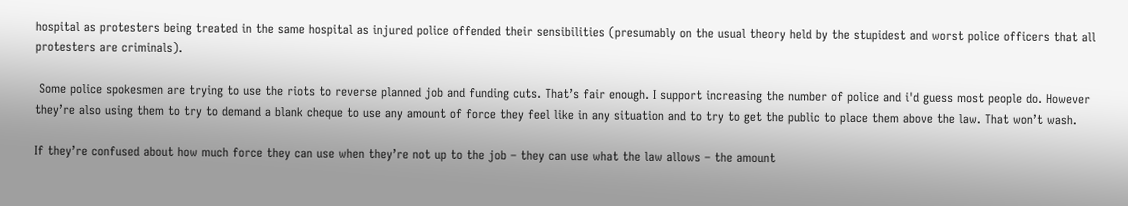hospital as protesters being treated in the same hospital as injured police offended their sensibilities (presumably on the usual theory held by the stupidest and worst police officers that all protesters are criminals).

 Some police spokesmen are trying to use the riots to reverse planned job and funding cuts. That’s fair enough. I support increasing the number of police and i'd guess most people do. However they’re also using them to try to demand a blank cheque to use any amount of force they feel like in any situation and to try to get the public to place them above the law. That won’t wash.

If they’re confused about how much force they can use when they’re not up to the job – they can use what the law allows – the amount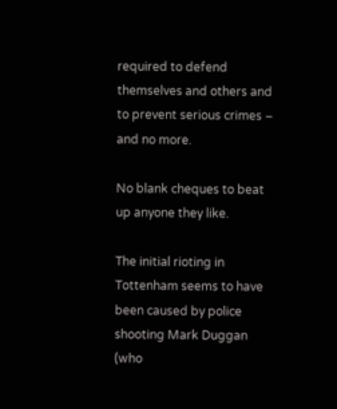required to defend themselves and others and to prevent serious crimes – and no more.

No blank cheques to beat up anyone they like.

The initial rioting in Tottenham seems to have been caused by police shooting Mark Duggan (who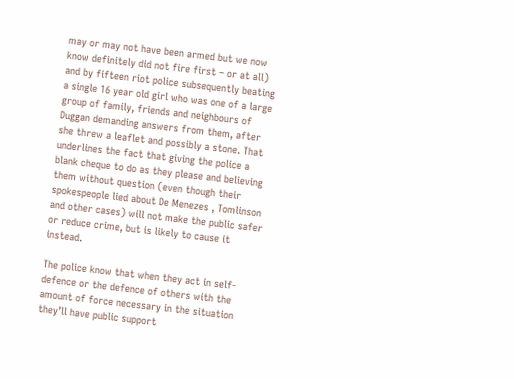may or may not have been armed but we now know definitely did not fire first – or at all) and by fifteen riot police subsequently beating a single 16 year old girl who was one of a large group of family, friends and neighbours of Duggan demanding answers from them, after she threw a leaflet and possibly a stone. That underlines the fact that giving the police a blank cheque to do as they please and believing them without question (even though their spokespeople lied about De Menezes , Tomlinson and other cases) will not make the public safer or reduce crime, but is likely to cause it instead.

The police know that when they act in self-defence or the defence of others with the amount of force necessary in the situation they’ll have public support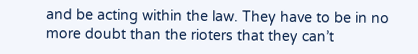and be acting within the law. They have to be in no more doubt than the rioters that they can’t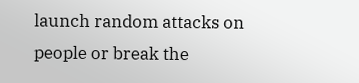launch random attacks on people or break the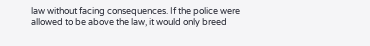law without facing consequences. If the police were allowed to be above the law, it would only breed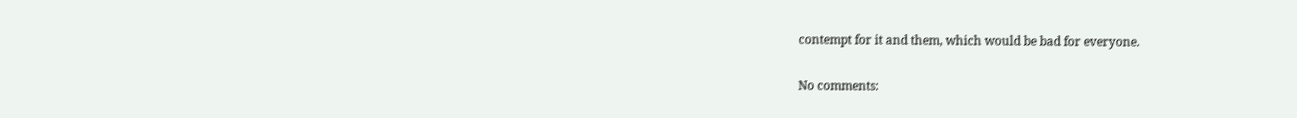contempt for it and them, which would be bad for everyone.

No comments: